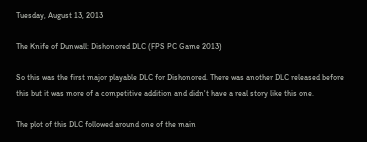Tuesday, August 13, 2013

The Knife of Dunwall: Dishonored DLC (FPS PC Game 2013)

So this was the first major playable DLC for Dishonored. There was another DLC released before this but it was more of a competitive addition and didn't have a real story like this one.

The plot of this DLC followed around one of the main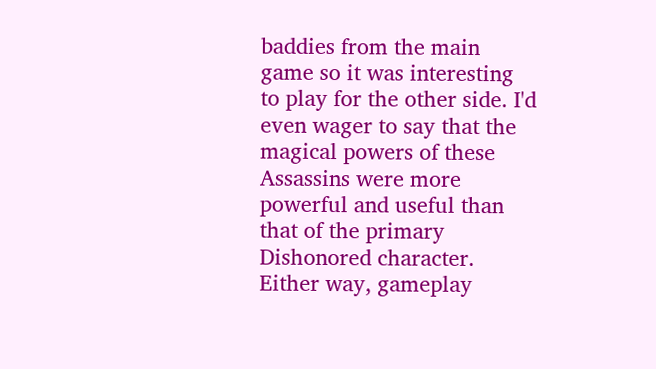baddies from the main game so it was interesting to play for the other side. I'd even wager to say that the magical powers of these Assassins were more powerful and useful than that of the primary Dishonored character. Either way, gameplay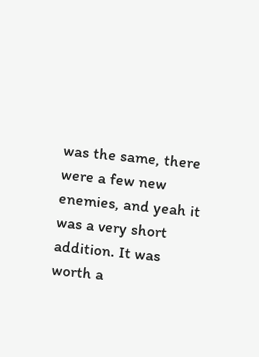was the same, there were a few new enemies, and yeah it was a very short addition. It was worth a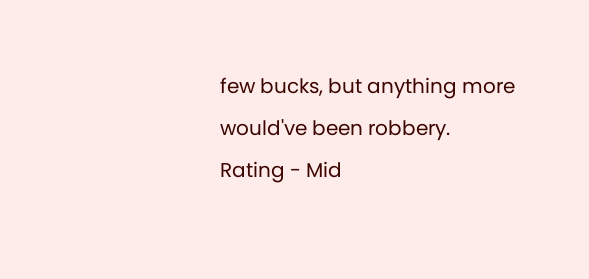few bucks, but anything more would've been robbery.
Rating - Mid